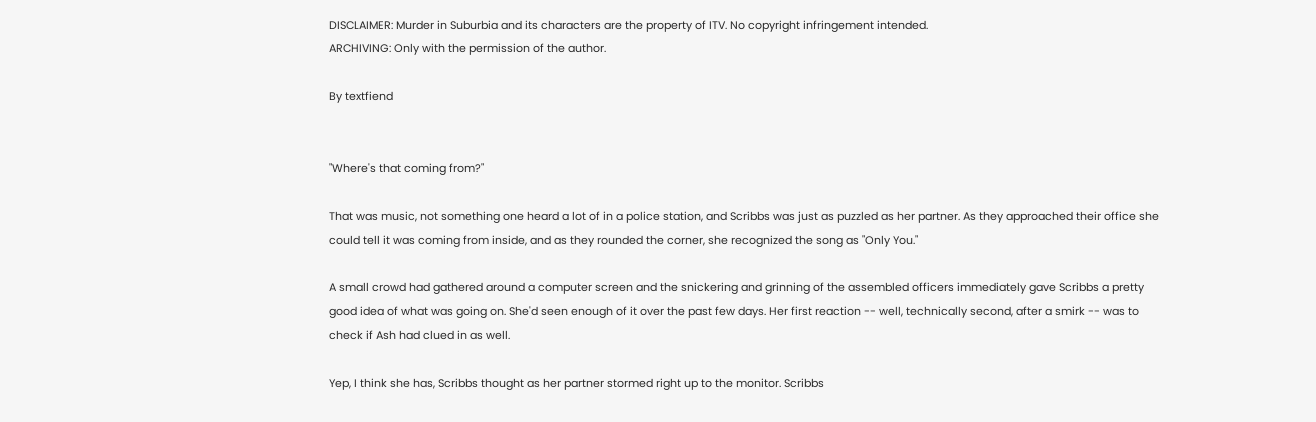DISCLAIMER: Murder in Suburbia and its characters are the property of ITV. No copyright infringement intended.
ARCHIVING: Only with the permission of the author.

By textfiend


"Where's that coming from?"

That was music, not something one heard a lot of in a police station, and Scribbs was just as puzzled as her partner. As they approached their office she could tell it was coming from inside, and as they rounded the corner, she recognized the song as "Only You."

A small crowd had gathered around a computer screen and the snickering and grinning of the assembled officers immediately gave Scribbs a pretty good idea of what was going on. She'd seen enough of it over the past few days. Her first reaction -- well, technically second, after a smirk -- was to check if Ash had clued in as well.

Yep, I think she has, Scribbs thought as her partner stormed right up to the monitor. Scribbs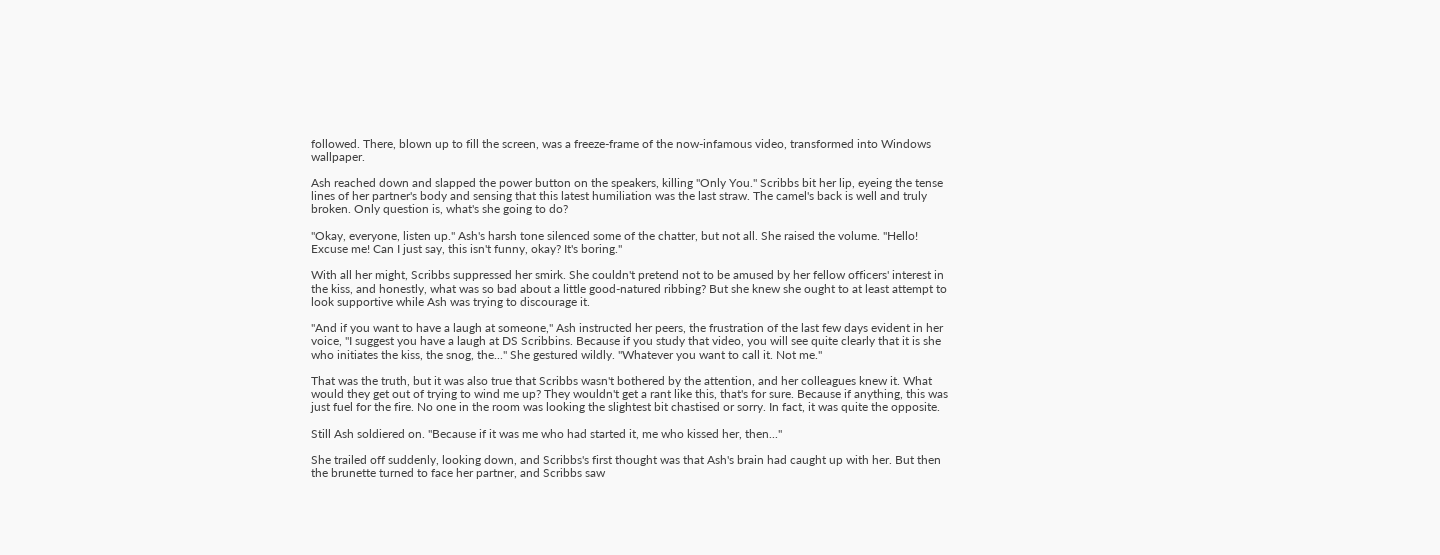followed. There, blown up to fill the screen, was a freeze-frame of the now-infamous video, transformed into Windows wallpaper.

Ash reached down and slapped the power button on the speakers, killing "Only You." Scribbs bit her lip, eyeing the tense lines of her partner's body and sensing that this latest humiliation was the last straw. The camel's back is well and truly broken. Only question is, what's she going to do?

"Okay, everyone, listen up." Ash's harsh tone silenced some of the chatter, but not all. She raised the volume. "Hello! Excuse me! Can I just say, this isn't funny, okay? It's boring."

With all her might, Scribbs suppressed her smirk. She couldn't pretend not to be amused by her fellow officers' interest in the kiss, and honestly, what was so bad about a little good-natured ribbing? But she knew she ought to at least attempt to look supportive while Ash was trying to discourage it.

"And if you want to have a laugh at someone," Ash instructed her peers, the frustration of the last few days evident in her voice, "I suggest you have a laugh at DS Scribbins. Because if you study that video, you will see quite clearly that it is she who initiates the kiss, the snog, the..." She gestured wildly. "Whatever you want to call it. Not me."

That was the truth, but it was also true that Scribbs wasn't bothered by the attention, and her colleagues knew it. What would they get out of trying to wind me up? They wouldn't get a rant like this, that's for sure. Because if anything, this was just fuel for the fire. No one in the room was looking the slightest bit chastised or sorry. In fact, it was quite the opposite.

Still Ash soldiered on. "Because if it was me who had started it, me who kissed her, then..."

She trailed off suddenly, looking down, and Scribbs's first thought was that Ash's brain had caught up with her. But then the brunette turned to face her partner, and Scribbs saw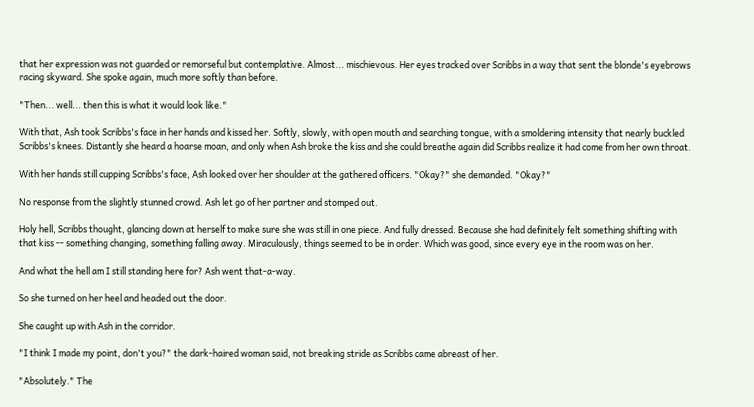that her expression was not guarded or remorseful but contemplative. Almost... mischievous. Her eyes tracked over Scribbs in a way that sent the blonde's eyebrows racing skyward. She spoke again, much more softly than before.

"Then... well... then this is what it would look like."

With that, Ash took Scribbs's face in her hands and kissed her. Softly, slowly, with open mouth and searching tongue, with a smoldering intensity that nearly buckled Scribbs's knees. Distantly she heard a hoarse moan, and only when Ash broke the kiss and she could breathe again did Scribbs realize it had come from her own throat.

With her hands still cupping Scribbs's face, Ash looked over her shoulder at the gathered officers. "Okay?" she demanded. "Okay?"

No response from the slightly stunned crowd. Ash let go of her partner and stomped out.

Holy hell, Scribbs thought, glancing down at herself to make sure she was still in one piece. And fully dressed. Because she had definitely felt something shifting with that kiss -- something changing, something falling away. Miraculously, things seemed to be in order. Which was good, since every eye in the room was on her.

And what the hell am I still standing here for? Ash went that-a-way.

So she turned on her heel and headed out the door.

She caught up with Ash in the corridor.

"I think I made my point, don't you?" the dark-haired woman said, not breaking stride as Scribbs came abreast of her.

"Absolutely." The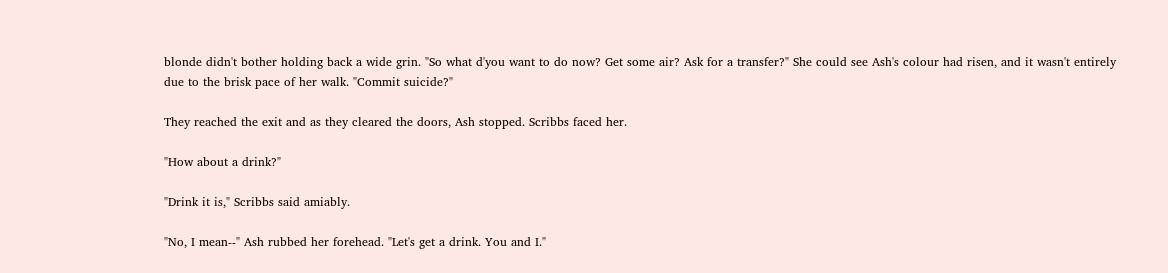blonde didn't bother holding back a wide grin. "So what d'you want to do now? Get some air? Ask for a transfer?" She could see Ash's colour had risen, and it wasn't entirely due to the brisk pace of her walk. "Commit suicide?"

They reached the exit and as they cleared the doors, Ash stopped. Scribbs faced her.

"How about a drink?"

"Drink it is," Scribbs said amiably.

"No, I mean--" Ash rubbed her forehead. "Let's get a drink. You and I."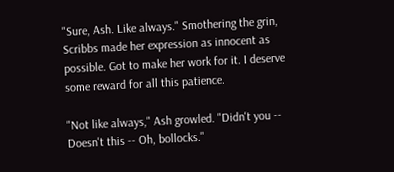"Sure, Ash. Like always." Smothering the grin, Scribbs made her expression as innocent as possible. Got to make her work for it. I deserve some reward for all this patience.

"Not like always," Ash growled. "Didn't you -- Doesn't this -- Oh, bollocks."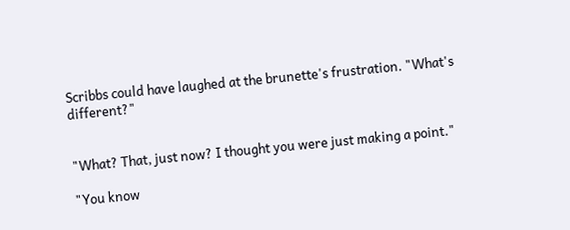Scribbs could have laughed at the brunette's frustration. "What's different?"


"What? That, just now? I thought you were just making a point."

"You know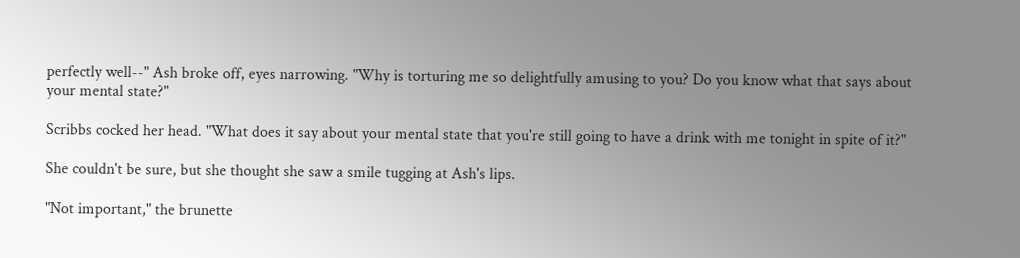perfectly well--" Ash broke off, eyes narrowing. "Why is torturing me so delightfully amusing to you? Do you know what that says about your mental state?"

Scribbs cocked her head. "What does it say about your mental state that you're still going to have a drink with me tonight in spite of it?"

She couldn't be sure, but she thought she saw a smile tugging at Ash's lips.

"Not important," the brunette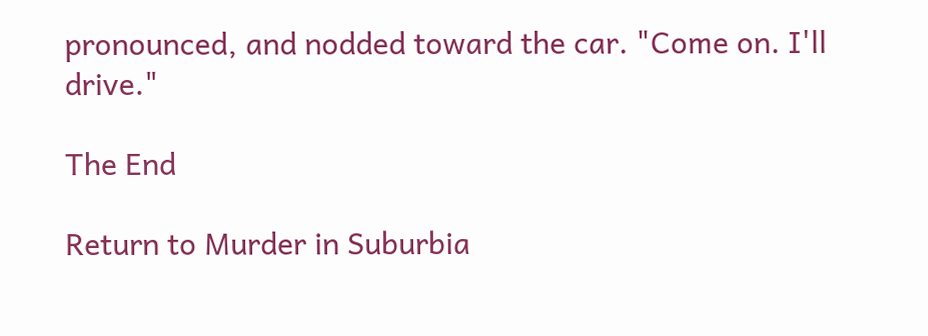pronounced, and nodded toward the car. "Come on. I'll drive."

The End

Return to Murder in Suburbia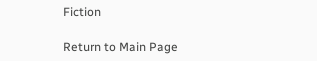Fiction

Return to Main Page